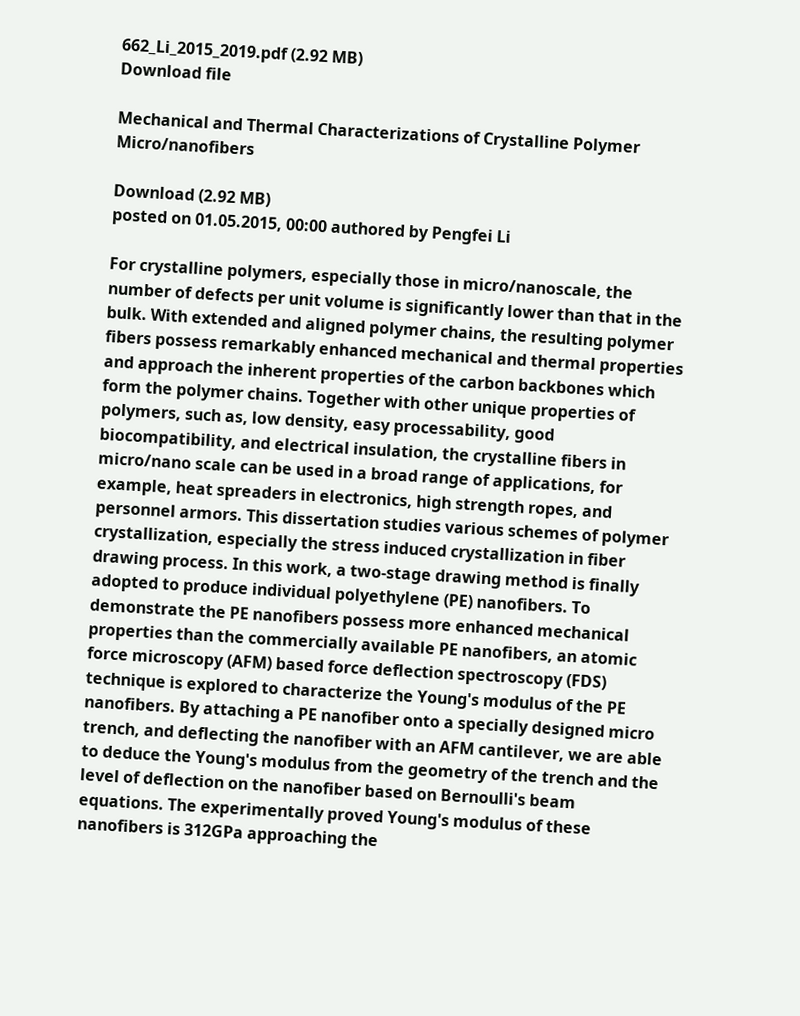662_Li_2015_2019.pdf (2.92 MB)
Download file

Mechanical and Thermal Characterizations of Crystalline Polymer Micro/nanofibers

Download (2.92 MB)
posted on 01.05.2015, 00:00 authored by Pengfei Li

For crystalline polymers, especially those in micro/nanoscale, the number of defects per unit volume is significantly lower than that in the bulk. With extended and aligned polymer chains, the resulting polymer fibers possess remarkably enhanced mechanical and thermal properties and approach the inherent properties of the carbon backbones which form the polymer chains. Together with other unique properties of polymers, such as, low density, easy processability, good biocompatibility, and electrical insulation, the crystalline fibers in micro/nano scale can be used in a broad range of applications, for example, heat spreaders in electronics, high strength ropes, and personnel armors. This dissertation studies various schemes of polymer crystallization, especially the stress induced crystallization in fiber drawing process. In this work, a two-stage drawing method is finally adopted to produce individual polyethylene (PE) nanofibers. To demonstrate the PE nanofibers possess more enhanced mechanical properties than the commercially available PE nanofibers, an atomic force microscopy (AFM) based force deflection spectroscopy (FDS) technique is explored to characterize the Young's modulus of the PE nanofibers. By attaching a PE nanofiber onto a specially designed micro trench, and deflecting the nanofiber with an AFM cantilever, we are able to deduce the Young's modulus from the geometry of the trench and the level of deflection on the nanofiber based on Bernoulli's beam equations. The experimentally proved Young's modulus of these nanofibers is 312GPa approaching the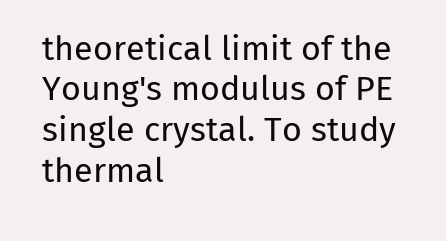theoretical limit of the Young's modulus of PE single crystal. To study thermal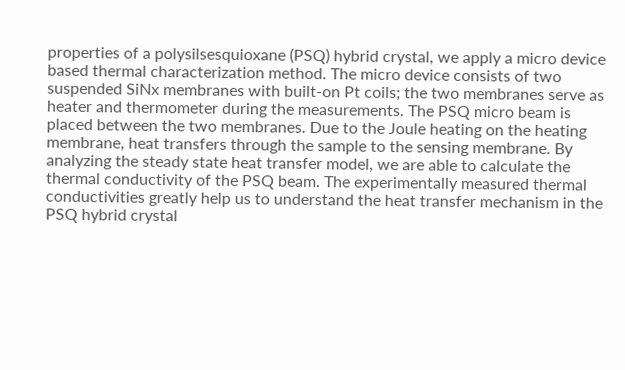properties of a polysilsesquioxane (PSQ) hybrid crystal, we apply a micro device based thermal characterization method. The micro device consists of two suspended SiNx membranes with built-on Pt coils; the two membranes serve as heater and thermometer during the measurements. The PSQ micro beam is placed between the two membranes. Due to the Joule heating on the heating membrane, heat transfers through the sample to the sensing membrane. By analyzing the steady state heat transfer model, we are able to calculate the thermal conductivity of the PSQ beam. The experimentally measured thermal conductivities greatly help us to understand the heat transfer mechanism in the PSQ hybrid crystal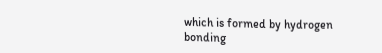which is formed by hydrogen bonding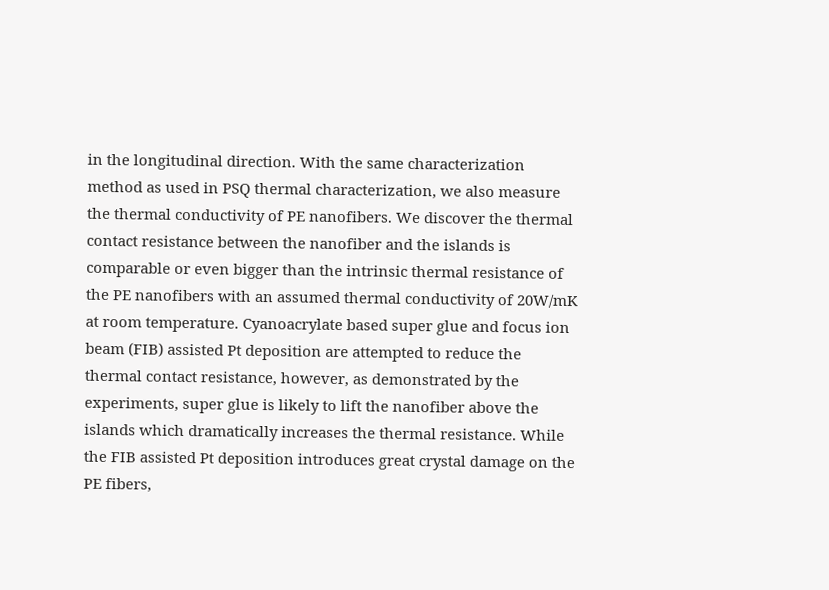in the longitudinal direction. With the same characterization method as used in PSQ thermal characterization, we also measure the thermal conductivity of PE nanofibers. We discover the thermal contact resistance between the nanofiber and the islands is comparable or even bigger than the intrinsic thermal resistance of the PE nanofibers with an assumed thermal conductivity of 20W/mK at room temperature. Cyanoacrylate based super glue and focus ion beam (FIB) assisted Pt deposition are attempted to reduce the thermal contact resistance, however, as demonstrated by the experiments, super glue is likely to lift the nanofiber above the islands which dramatically increases the thermal resistance. While the FIB assisted Pt deposition introduces great crystal damage on the PE fibers,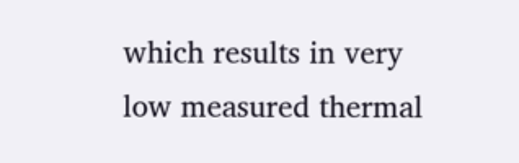which results in very low measured thermal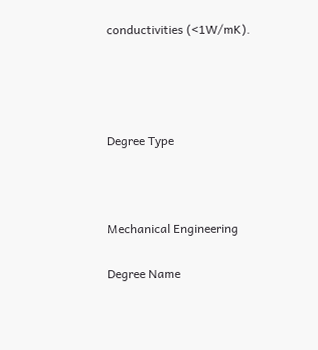conductivities (<1W/mK).




Degree Type



Mechanical Engineering

Degree Name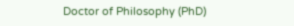Doctor of Philosophy (PhD)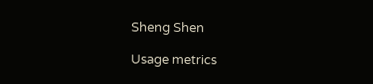Sheng Shen

Usage metrics